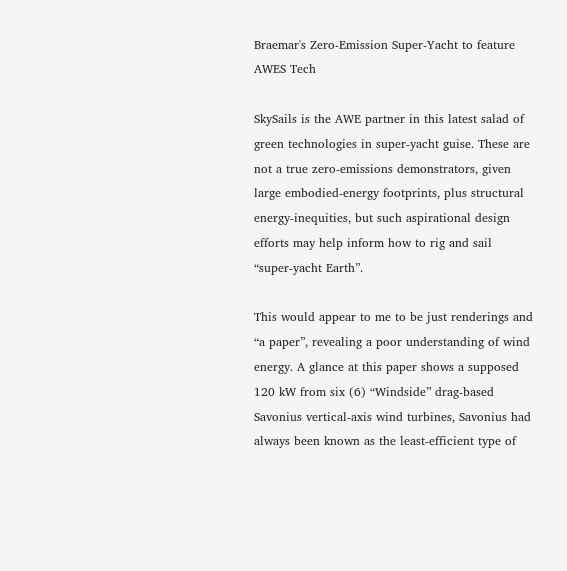Braemar's Zero-Emission Super-Yacht to feature AWES Tech

SkySails is the AWE partner in this latest salad of green technologies in super-yacht guise. These are not a true zero-emissions demonstrators, given large embodied-energy footprints, plus structural energy-inequities, but such aspirational design efforts may help inform how to rig and sail “super-yacht Earth”.

This would appear to me to be just renderings and “a paper”, revealing a poor understanding of wind energy. A glance at this paper shows a supposed 120 kW from six (6) “Windside” drag-based Savonius vertical-axis wind turbines, Savonius had always been known as the least-efficient type of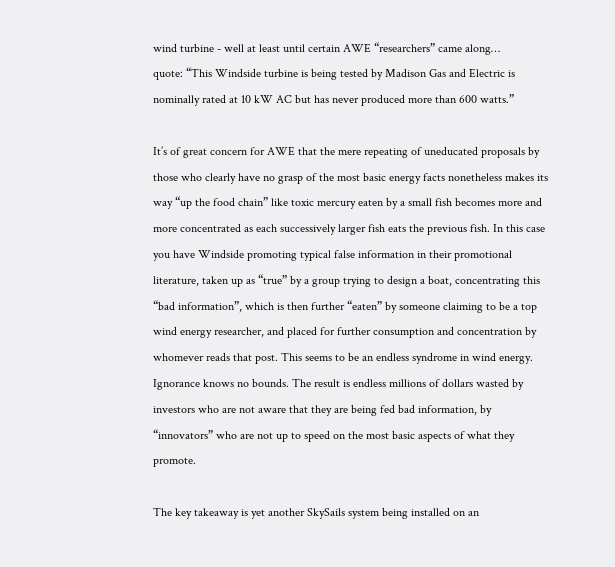wind turbine - well at least until certain AWE “researchers” came along…
quote: “This Windside turbine is being tested by Madison Gas and Electric is nominally rated at 10 kW AC but has never produced more than 600 watts.”

It’s of great concern for AWE that the mere repeating of uneducated proposals by those who clearly have no grasp of the most basic energy facts nonetheless makes its way “up the food chain” like toxic mercury eaten by a small fish becomes more and more concentrated as each successively larger fish eats the previous fish. In this case you have Windside promoting typical false information in their promotional literature, taken up as “true” by a group trying to design a boat, concentrating this “bad information”, which is then further “eaten” by someone claiming to be a top wind energy researcher, and placed for further consumption and concentration by whomever reads that post. This seems to be an endless syndrome in wind energy. Ignorance knows no bounds. The result is endless millions of dollars wasted by investors who are not aware that they are being fed bad information, by “innovators” who are not up to speed on the most basic aspects of what they promote.

The key takeaway is yet another SkySails system being installed on an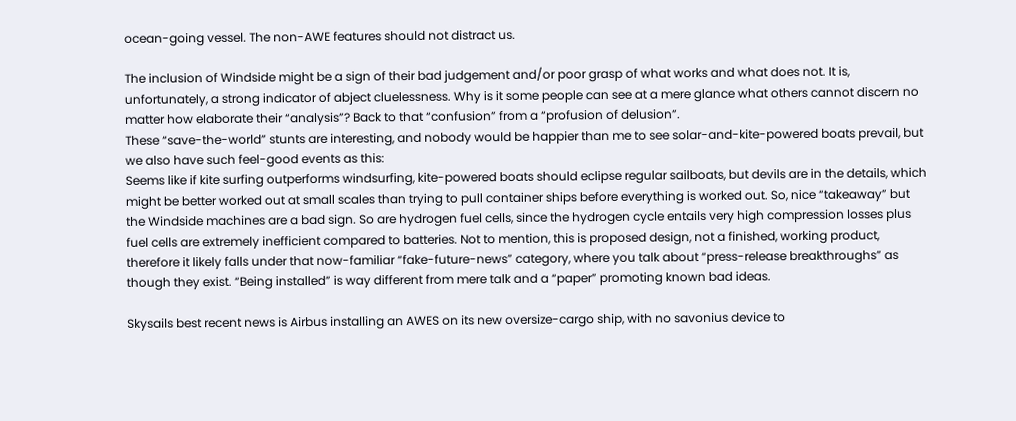ocean-going vessel. The non-AWE features should not distract us.

The inclusion of Windside might be a sign of their bad judgement and/or poor grasp of what works and what does not. It is, unfortunately, a strong indicator of abject cluelessness. Why is it some people can see at a mere glance what others cannot discern no matter how elaborate their “analysis”? Back to that “confusion” from a “profusion of delusion”.
These “save-the-world” stunts are interesting, and nobody would be happier than me to see solar-and-kite-powered boats prevail, but we also have such feel-good events as this:
Seems like if kite surfing outperforms windsurfing, kite-powered boats should eclipse regular sailboats, but devils are in the details, which might be better worked out at small scales than trying to pull container ships before everything is worked out. So, nice “takeaway” but the Windside machines are a bad sign. So are hydrogen fuel cells, since the hydrogen cycle entails very high compression losses plus fuel cells are extremely inefficient compared to batteries. Not to mention, this is proposed design, not a finished, working product, therefore it likely falls under that now-familiar “fake-future-news” category, where you talk about “press-release breakthroughs” as though they exist. “Being installed” is way different from mere talk and a “paper” promoting known bad ideas.

Skysails best recent news is Airbus installing an AWES on its new oversize-cargo ship, with no savonius device to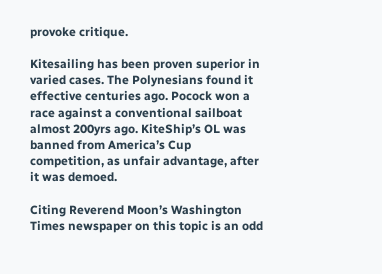provoke critique.

Kitesailing has been proven superior in varied cases. The Polynesians found it effective centuries ago. Pocock won a race against a conventional sailboat almost 200yrs ago. KiteShip’s OL was banned from America’s Cup competition, as unfair advantage, after it was demoed.

Citing Reverend Moon’s Washington Times newspaper on this topic is an odd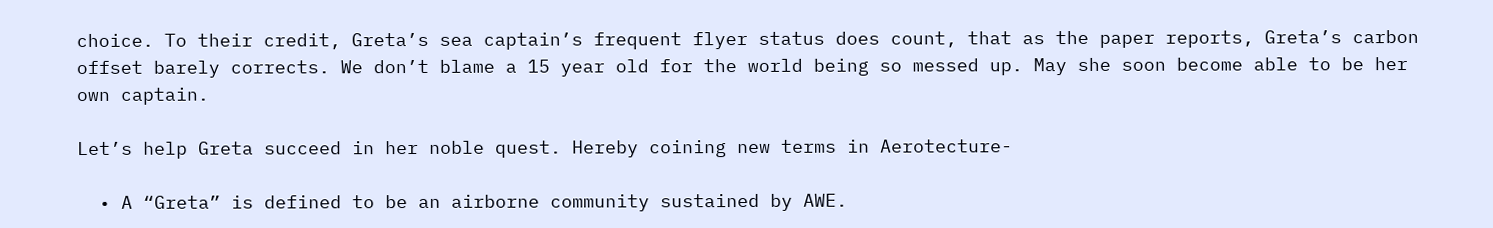choice. To their credit, Greta’s sea captain’s frequent flyer status does count, that as the paper reports, Greta’s carbon offset barely corrects. We don’t blame a 15 year old for the world being so messed up. May she soon become able to be her own captain.

Let’s help Greta succeed in her noble quest. Hereby coining new terms in Aerotecture-

  • A “Greta” is defined to be an airborne community sustained by AWE.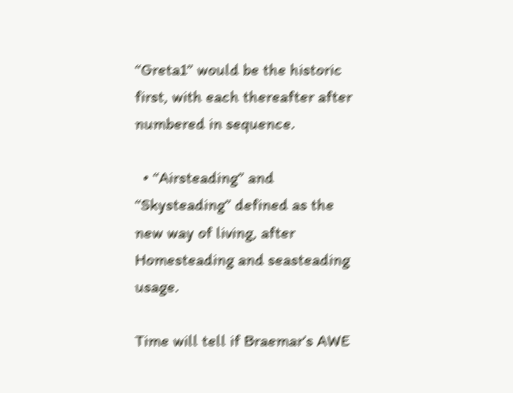“Greta1” would be the historic first, with each thereafter after numbered in sequence.

  • “Airsteading” and “Skysteading” defined as the new way of living, after Homesteading and seasteading usage.

Time will tell if Braemar’s AWE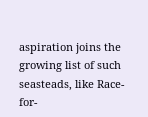aspiration joins the growing list of such seasteads, like Race-for-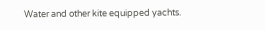Water and other kite equipped yachts.